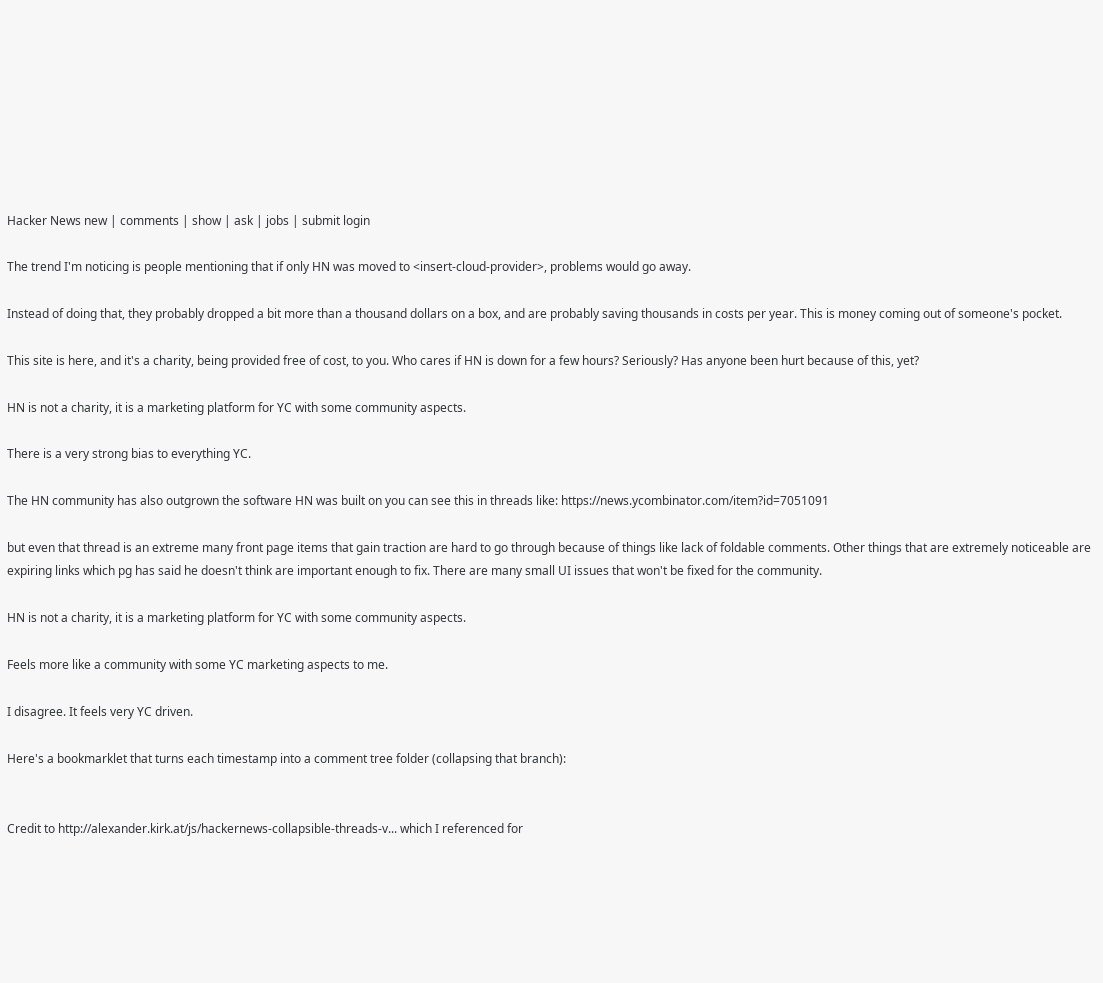Hacker News new | comments | show | ask | jobs | submit login

The trend I'm noticing is people mentioning that if only HN was moved to <insert-cloud-provider>, problems would go away.

Instead of doing that, they probably dropped a bit more than a thousand dollars on a box, and are probably saving thousands in costs per year. This is money coming out of someone's pocket.

This site is here, and it's a charity, being provided free of cost, to you. Who cares if HN is down for a few hours? Seriously? Has anyone been hurt because of this, yet?

HN is not a charity, it is a marketing platform for YC with some community aspects.

There is a very strong bias to everything YC.

The HN community has also outgrown the software HN was built on you can see this in threads like: https://news.ycombinator.com/item?id=7051091

but even that thread is an extreme many front page items that gain traction are hard to go through because of things like lack of foldable comments. Other things that are extremely noticeable are expiring links which pg has said he doesn't think are important enough to fix. There are many small UI issues that won't be fixed for the community.

HN is not a charity, it is a marketing platform for YC with some community aspects.

Feels more like a community with some YC marketing aspects to me.

I disagree. It feels very YC driven.

Here's a bookmarklet that turns each timestamp into a comment tree folder (collapsing that branch):


Credit to http://alexander.kirk.at/js/hackernews-collapsible-threads-v... which I referenced for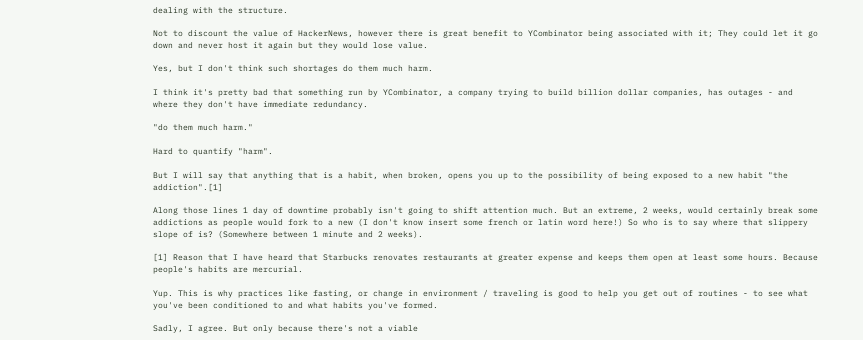dealing with the structure.

Not to discount the value of HackerNews, however there is great benefit to YCombinator being associated with it; They could let it go down and never host it again but they would lose value.

Yes, but I don't think such shortages do them much harm.

I think it's pretty bad that something run by YCombinator, a company trying to build billion dollar companies, has outages - and where they don't have immediate redundancy.

"do them much harm."

Hard to quantify "harm".

But I will say that anything that is a habit, when broken, opens you up to the possibility of being exposed to a new habit "the addiction".[1]

Along those lines 1 day of downtime probably isn't going to shift attention much. But an extreme, 2 weeks, would certainly break some addictions as people would fork to a new (I don't know insert some french or latin word here!) So who is to say where that slippery slope of is? (Somewhere between 1 minute and 2 weeks).

[1] Reason that I have heard that Starbucks renovates restaurants at greater expense and keeps them open at least some hours. Because people's habits are mercurial.

Yup. This is why practices like fasting, or change in environment / traveling is good to help you get out of routines - to see what you've been conditioned to and what habits you've formed.

Sadly, I agree. But only because there's not a viable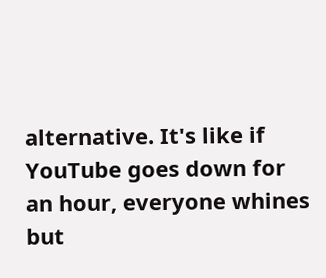alternative. It's like if YouTube goes down for an hour, everyone whines but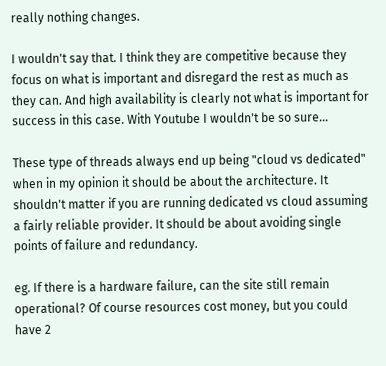really nothing changes.

I wouldn't say that. I think they are competitive because they focus on what is important and disregard the rest as much as they can. And high availability is clearly not what is important for success in this case. With Youtube I wouldn't be so sure...

These type of threads always end up being "cloud vs dedicated" when in my opinion it should be about the architecture. It shouldn't matter if you are running dedicated vs cloud assuming a fairly reliable provider. It should be about avoiding single points of failure and redundancy.

eg. If there is a hardware failure, can the site still remain operational? Of course resources cost money, but you could have 2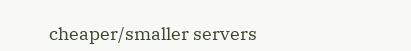cheaper/smaller servers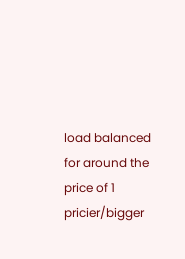load balanced for around the price of 1 pricier/bigger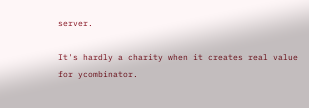server.

It's hardly a charity when it creates real value for ycombinator.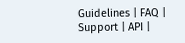Guidelines | FAQ | Support | API |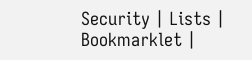Security | Lists | Bookmarklet |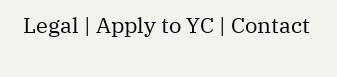Legal | Apply to YC | Contact